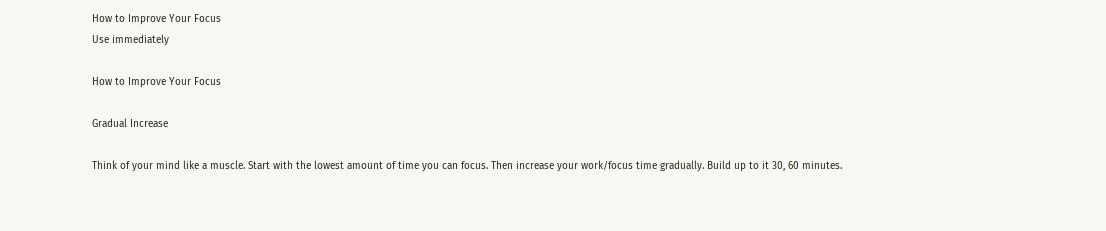How to Improve Your Focus
Use immediately

How to Improve Your Focus

Gradual Increase

Think of your mind like a muscle. Start with the lowest amount of time you can focus. Then increase your work/focus time gradually. Build up to it 30, 60 minutes.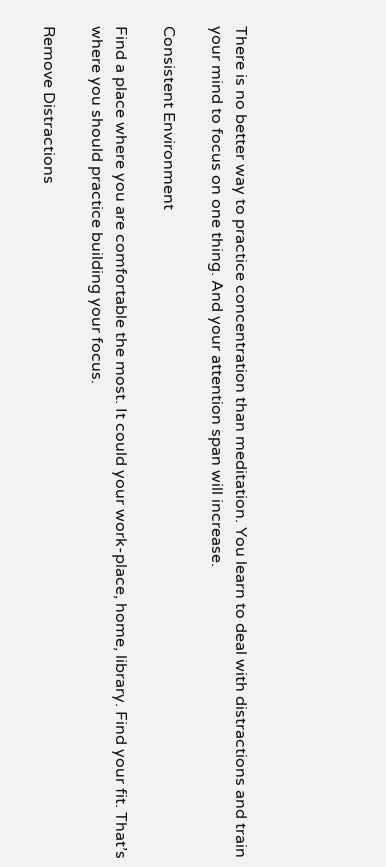There is no better way to practice concentration than meditation. You learn to deal with distractions and train your mind to focus on one thing. And your attention span will increase.

Consistent Environment

Find a place where you are comfortable the most. It could your work-place, home, library. Find your fit. That’s where you should practice building your focus.

Remove Distractions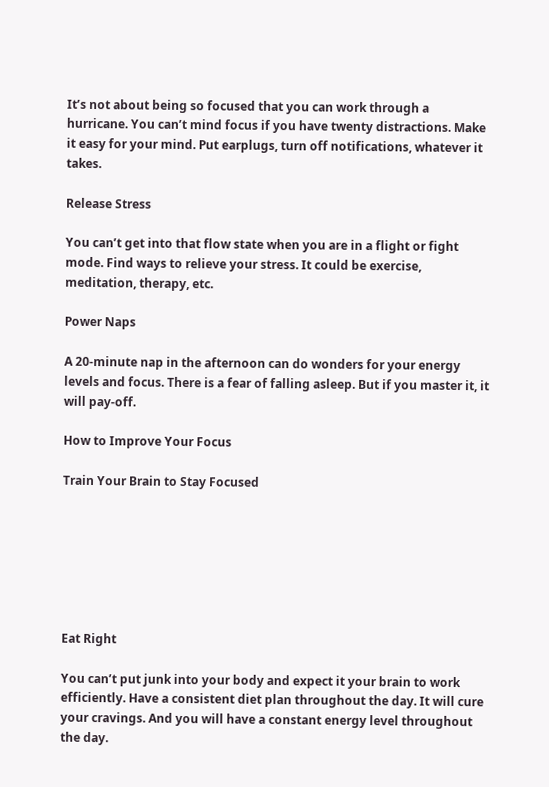It’s not about being so focused that you can work through a hurricane. You can’t mind focus if you have twenty distractions. Make it easy for your mind. Put earplugs, turn off notifications, whatever it takes.

Release Stress

You can’t get into that flow state when you are in a flight or fight mode. Find ways to relieve your stress. It could be exercise, meditation, therapy, etc.

Power Naps

A 20-minute nap in the afternoon can do wonders for your energy levels and focus. There is a fear of falling asleep. But if you master it, it will pay-off.

How to Improve Your Focus

Train Your Brain to Stay Focused







Eat Right

You can’t put junk into your body and expect it your brain to work efficiently. Have a consistent diet plan throughout the day. It will cure your cravings. And you will have a constant energy level throughout the day.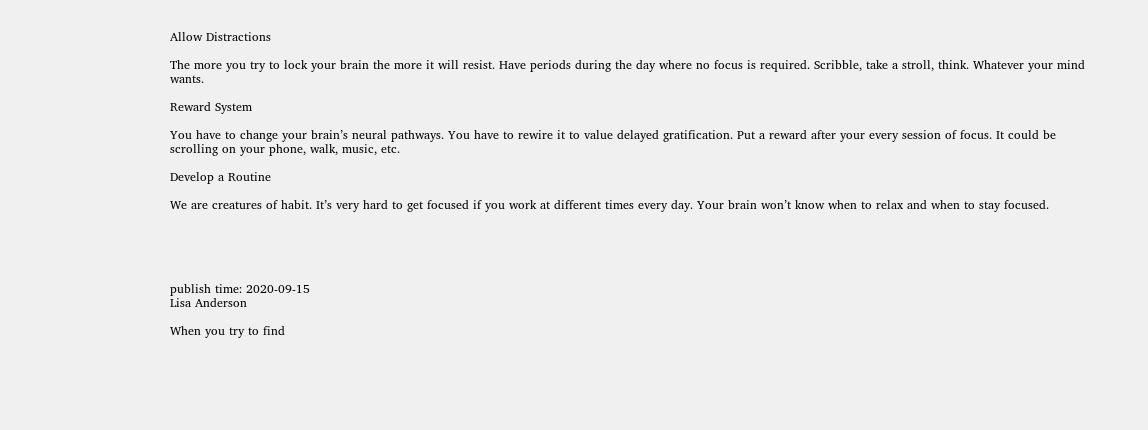Allow Distractions

The more you try to lock your brain the more it will resist. Have periods during the day where no focus is required. Scribble, take a stroll, think. Whatever your mind wants.

Reward System

You have to change your brain’s neural pathways. You have to rewire it to value delayed gratification. Put a reward after your every session of focus. It could be scrolling on your phone, walk, music, etc.

Develop a Routine

We are creatures of habit. It’s very hard to get focused if you work at different times every day. Your brain won’t know when to relax and when to stay focused.





publish time: 2020-09-15
Lisa Anderson

When you try to find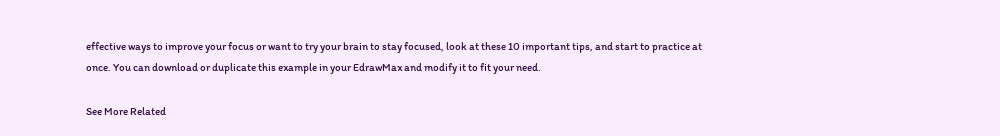effective ways to improve your focus or want to try your brain to stay focused, look at these 10 important tips, and start to practice at once. You can download or duplicate this example in your EdrawMax and modify it to fit your need.

See More Related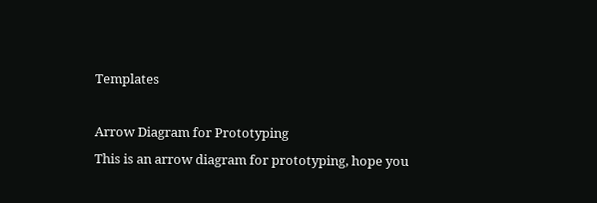Templates

Arrow Diagram for Prototyping
This is an arrow diagram for prototyping, hope you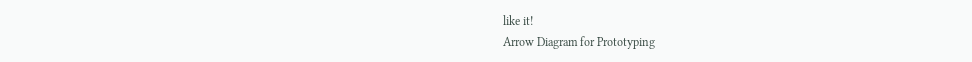like it!
Arrow Diagram for Prototyping